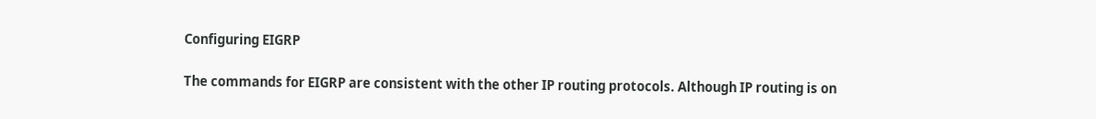Configuring EIGRP

The commands for EIGRP are consistent with the other IP routing protocols. Although IP routing is on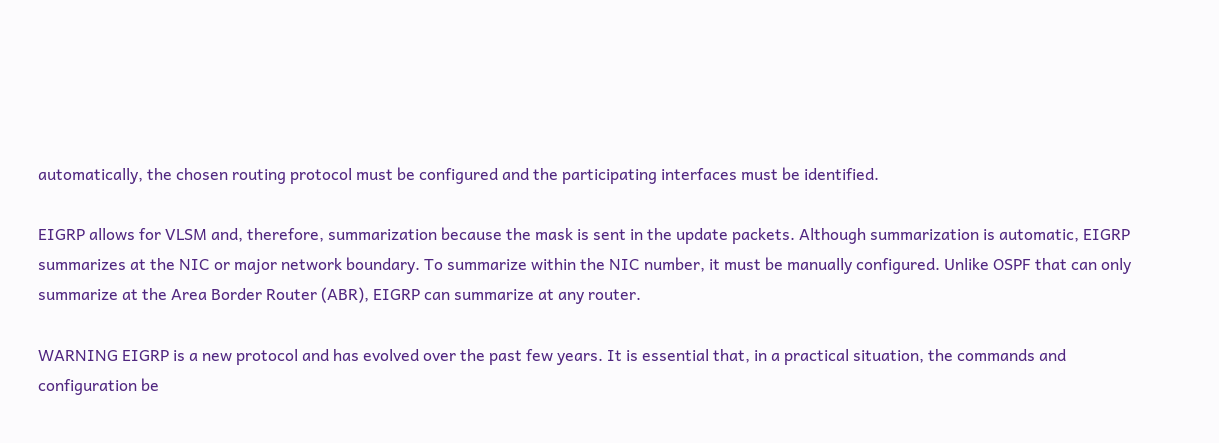automatically, the chosen routing protocol must be configured and the participating interfaces must be identified.

EIGRP allows for VLSM and, therefore, summarization because the mask is sent in the update packets. Although summarization is automatic, EIGRP summarizes at the NIC or major network boundary. To summarize within the NIC number, it must be manually configured. Unlike OSPF that can only summarize at the Area Border Router (ABR), EIGRP can summarize at any router.

WARNING EIGRP is a new protocol and has evolved over the past few years. It is essential that, in a practical situation, the commands and configuration be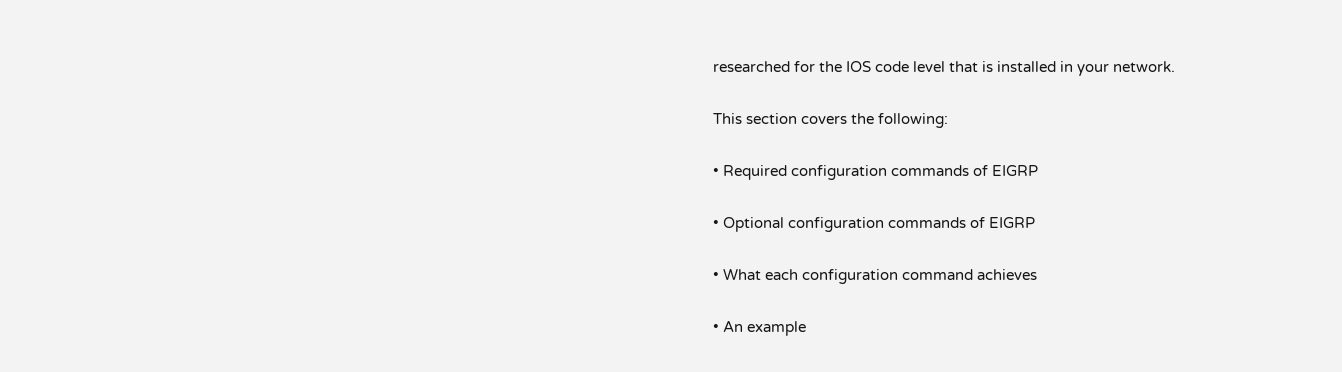researched for the IOS code level that is installed in your network.

This section covers the following:

• Required configuration commands of EIGRP

• Optional configuration commands of EIGRP

• What each configuration command achieves

• An example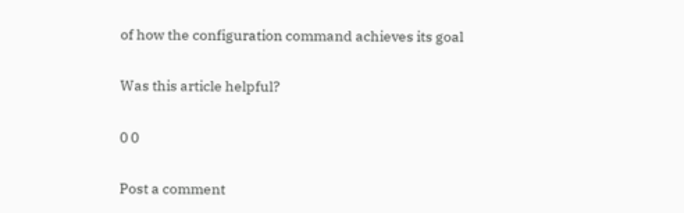of how the configuration command achieves its goal

Was this article helpful?

0 0

Post a comment